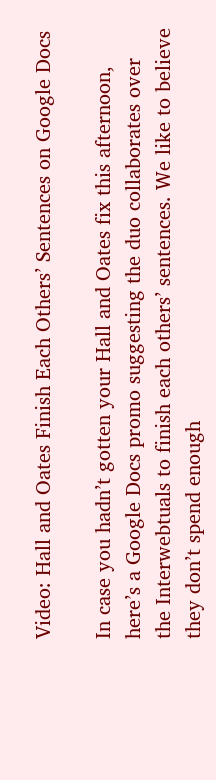Video: Hall and Oates Finish Each Others’ Sentences on Google Docs

In case you hadn’t gotten your Hall and Oates fix this afternoon, here’s a Google Docs promo suggesting the duo collaborates over the Interwebtuals to finish each others’ sentences. We like to believe they don’t spend enough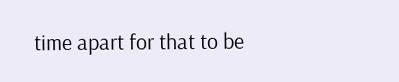time apart for that to be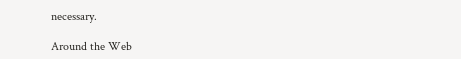necessary.

Around the Web